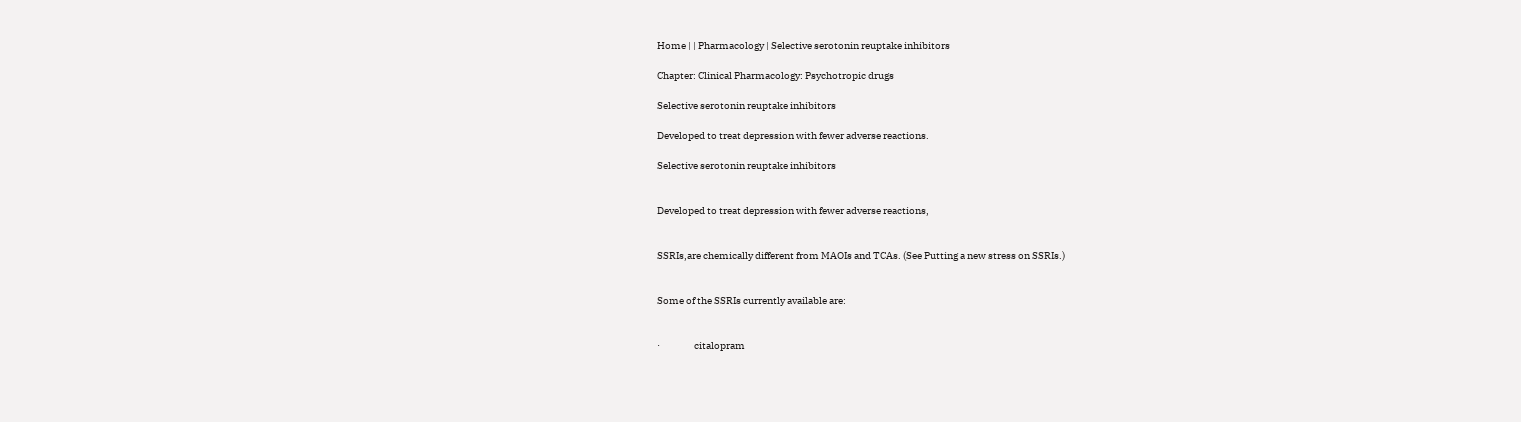Home | | Pharmacology | Selective serotonin reuptake inhibitors

Chapter: Clinical Pharmacology: Psychotropic drugs

Selective serotonin reuptake inhibitors

Developed to treat depression with fewer adverse reactions.

Selective serotonin reuptake inhibitors


Developed to treat depression with fewer adverse reactions,


SSRIs,are chemically different from MAOIs and TCAs. (See Putting a new stress on SSRIs.)


Some of the SSRIs currently available are:


·                 citalopram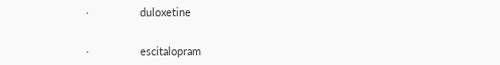·                 duloxetine


·                 escitalopram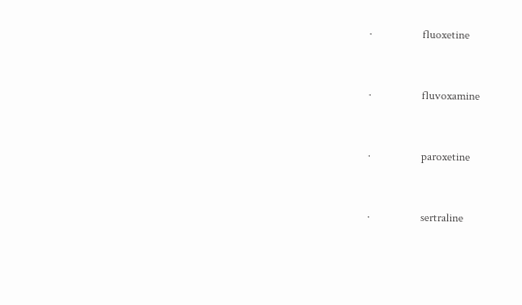·                 fluoxetine


·                 fluvoxamine


·                 paroxetine


·                 sertraline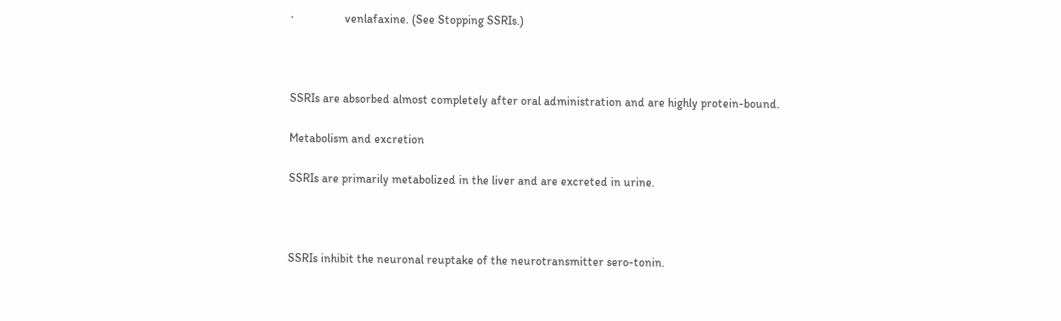·                 venlafaxine. (See Stopping SSRIs.)



SSRIs are absorbed almost completely after oral administration and are highly protein-bound.

Metabolism and excretion

SSRIs are primarily metabolized in the liver and are excreted in urine.



SSRIs inhibit the neuronal reuptake of the neurotransmitter sero-tonin.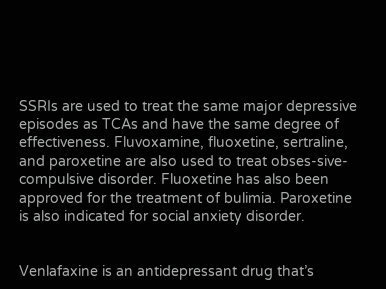SSRIs are used to treat the same major depressive episodes as TCAs and have the same degree of effectiveness. Fluvoxamine, fluoxetine, sertraline, and paroxetine are also used to treat obses-sive-compulsive disorder. Fluoxetine has also been approved for the treatment of bulimia. Paroxetine is also indicated for social anxiety disorder.


Venlafaxine is an antidepressant drug that’s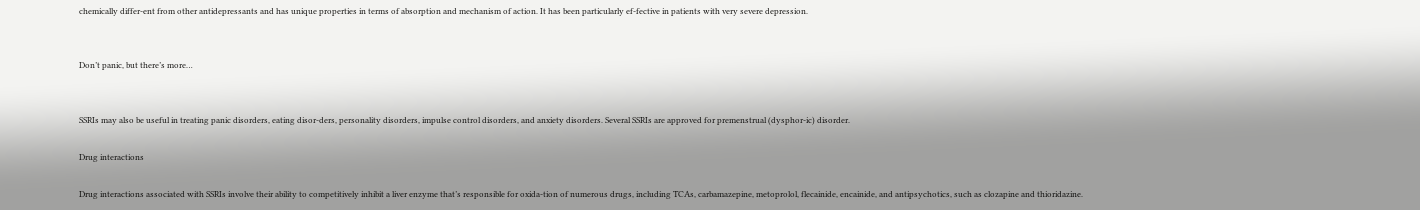chemically differ-ent from other antidepressants and has unique properties in terms of absorption and mechanism of action. It has been particularly ef-fective in patients with very severe depression.


Don’t panic, but there’s more…


SSRIs may also be useful in treating panic disorders, eating disor-ders, personality disorders, impulse control disorders, and anxiety disorders. Several SSRIs are approved for premenstrual (dysphor-ic) disorder.

Drug interactions

Drug interactions associated with SSRIs involve their ability to competitively inhibit a liver enzyme that’s responsible for oxida-tion of numerous drugs, including TCAs, carbamazepine, metoprolol, flecainide, encainide, and antipsychotics, such as clozapine and thioridazine.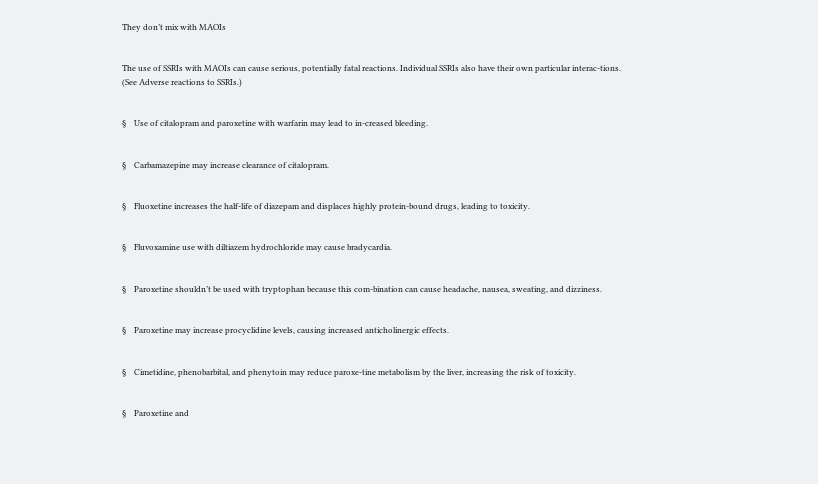They don’t mix with MAOIs


The use of SSRIs with MAOIs can cause serious, potentially fatal reactions. Individual SSRIs also have their own particular interac-tions. (See Adverse reactions to SSRIs.)


§    Use of citalopram and paroxetine with warfarin may lead to in-creased bleeding.


§    Carbamazepine may increase clearance of citalopram.


§    Fluoxetine increases the half-life of diazepam and displaces highly protein-bound drugs, leading to toxicity.


§    Fluvoxamine use with diltiazem hydrochloride may cause bradycardia.


§    Paroxetine shouldn’t be used with tryptophan because this com-bination can cause headache, nausea, sweating, and dizziness.


§    Paroxetine may increase procyclidine levels, causing increased anticholinergic effects.


§    Cimetidine, phenobarbital, and phenytoin may reduce paroxe-tine metabolism by the liver, increasing the risk of toxicity.


§    Paroxetine and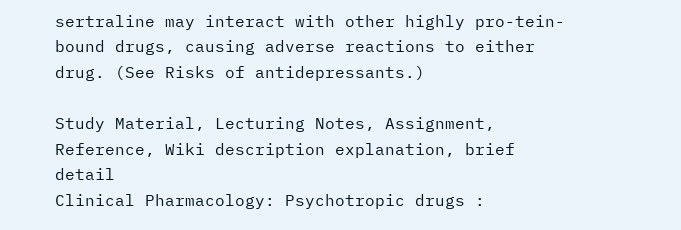sertraline may interact with other highly pro-tein-bound drugs, causing adverse reactions to either drug. (See Risks of antidepressants.)

Study Material, Lecturing Notes, Assignment, Reference, Wiki description explanation, brief detail
Clinical Pharmacology: Psychotropic drugs :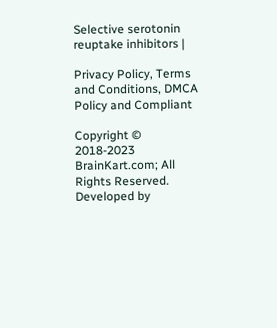Selective serotonin reuptake inhibitors |

Privacy Policy, Terms and Conditions, DMCA Policy and Compliant

Copyright © 2018-2023 BrainKart.com; All Rights Reserved. Developed by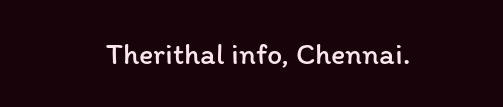Therithal info, Chennai.